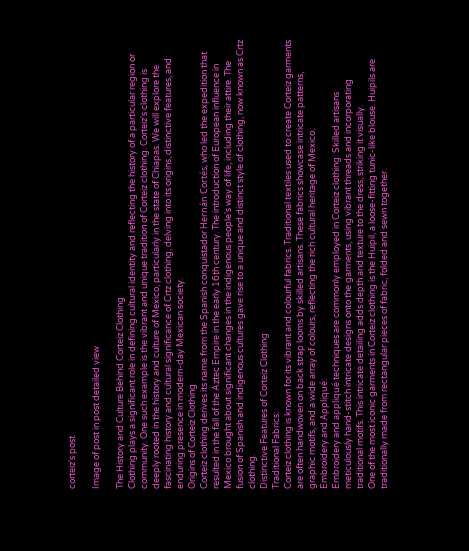corteiz's post

Image of post in post detailed view

The History and Culture Behind Corteiz Clothing
Clothing plays a significant role in defining cultural identity and reflecting the history of a particular region or community. One such example is the vibrant and unique tradition of Corteiz clothing. Corteiz's clothing is deeply rooted in the history and culture of Mexico, particularly in the state of Chiapas. We will explore the fascinating history and cultural significance of Crtz clothing, delving into its origins, distinctive features, and enduring presence in modern-day Mexican society.
Origins of Corteiz Clothing
Corteiz clothing derives its name from the Spanish conquistador Hernán Cortés, who led the expedition that resulted in the fall of the Aztec Empire in the early 16th century. The introduction of European influence in Mexico brought about significant changes in the indigenous people's way of life, including their attire. The fusion of Spanish and indigenous cultures gave rise to a unique and distinct style of clothing, now known as Crtz clothing.
Distinctive Features of Corteiz Clothing
Traditional Fabrics:
Corteiz clothing is known for its vibrant and colourful fabrics. Traditional textiles used to create Corteiz garments are often handwoven on back strap looms by skilled artisans. These fabrics showcase intricate patterns, graphic motifs, and a wide array of colours, reflecting the rich cultural heritage of Mexico.
Embroidery and Appliqué:
Embroidery and appliqué techniques are commonly employed in Corteiz clothing. Skilled artisans meticulously hand-stitch intricate designs onto the garments, using vibrant threads and incorporating traditional motifs. This intricate detailing adds depth and texture to the dress, striking it visually.
One of the most iconic garments in Corteiz clothing is the Huipil, a loose-fitting tunic-like blouse. Huipils are traditionally made from rectangular pieces of fabric, folded and sewn together.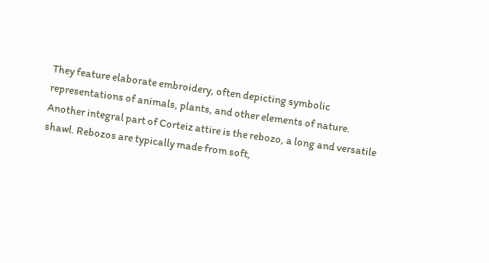They feature elaborate embroidery, often depicting symbolic representations of animals, plants, and other elements of nature.
Another integral part of Corteiz attire is the rebozo, a long and versatile shawl. Rebozos are typically made from soft,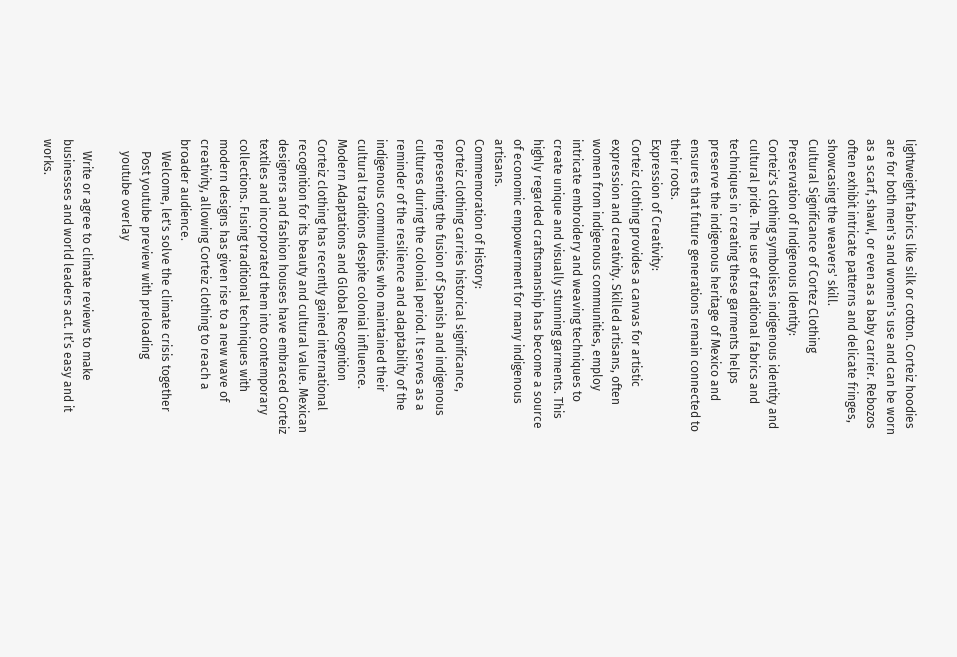lightweight fabrics like silk or cotton. Corteiz hoodies are for both men's and women's use and can be worn as a scarf, shawl, or even as a baby carrier. Rebozos often exhibit intricate patterns and delicate fringes, showcasing the weavers' skill.
Cultural Significance of Cortez Clothing
Preservation of Indigenous Identity:
Corteiz's clothing symbolises indigenous identity and cultural pride. The use of traditional fabrics and techniques in creating these garments helps preserve the indigenous heritage of Mexico and ensures that future generations remain connected to their roots.
Expression of Creativity:
Corteiz clothing provides a canvas for artistic expression and creativity. Skilled artisans, often women from indigenous communities, employ intricate embroidery and weaving techniques to create unique and visually stunning garments. This highly regarded craftsmanship has become a source of economic empowerment for many indigenous artisans.
Commemoration of History:
Corteiz clothing carries historical significance, representing the fusion of Spanish and indigenous cultures during the colonial period. It serves as a reminder of the resilience and adaptability of the indigenous communities who maintained their cultural traditions despite colonial influence.
Modern Adaptations and Global Recognition
Corteiz clothing has recently gained international recognition for its beauty and cultural value. Mexican designers and fashion houses have embraced Corteiz textiles and incorporated them into contemporary collections. Fusing traditional techniques with modern designs has given rise to a new wave of creativity, allowing Corteiz clothing to reach a broader audience.
    Welcome, let's solve the climate crisis together
    Post youtube preview with preloading
    youtube overlay

    Write or agree to climate reviews to make businesses and world leaders act. It’s easy and it works.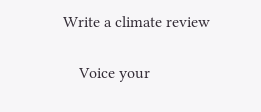Write a climate review

    Voice your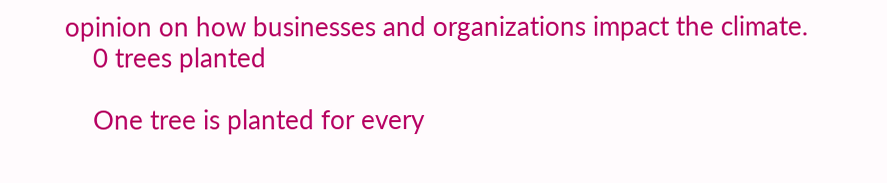opinion on how businesses and organizations impact the climate.
    0 trees planted

    One tree is planted for every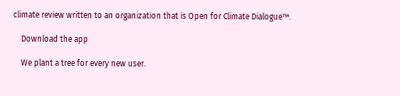climate review written to an organization that is Open for Climate Dialogue™.

    Download the app

    We plant a tree for every new user.